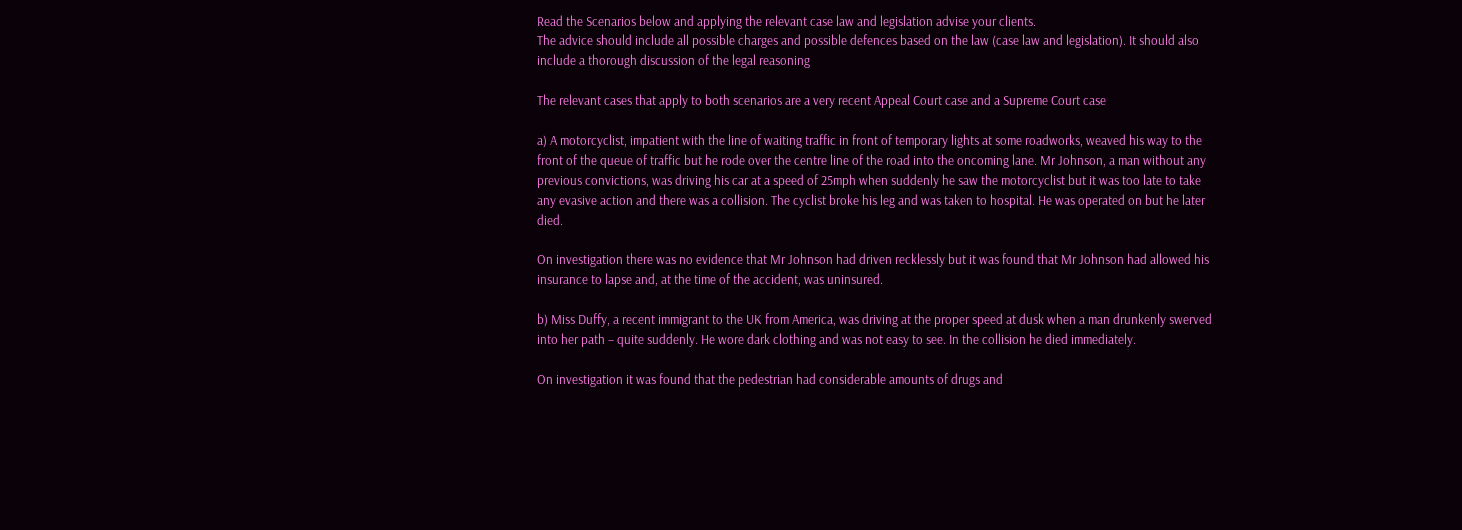Read the Scenarios below and applying the relevant case law and legislation advise your clients.
The advice should include all possible charges and possible defences based on the law (case law and legislation). It should also include a thorough discussion of the legal reasoning

The relevant cases that apply to both scenarios are a very recent Appeal Court case and a Supreme Court case

a) A motorcyclist, impatient with the line of waiting traffic in front of temporary lights at some roadworks, weaved his way to the front of the queue of traffic but he rode over the centre line of the road into the oncoming lane. Mr Johnson, a man without any previous convictions, was driving his car at a speed of 25mph when suddenly he saw the motorcyclist but it was too late to take any evasive action and there was a collision. The cyclist broke his leg and was taken to hospital. He was operated on but he later died.

On investigation there was no evidence that Mr Johnson had driven recklessly but it was found that Mr Johnson had allowed his insurance to lapse and, at the time of the accident, was uninsured.

b) Miss Duffy, a recent immigrant to the UK from America, was driving at the proper speed at dusk when a man drunkenly swerved into her path – quite suddenly. He wore dark clothing and was not easy to see. In the collision he died immediately.

On investigation it was found that the pedestrian had considerable amounts of drugs and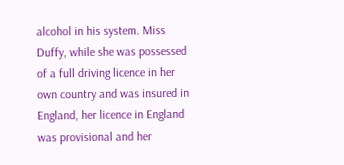alcohol in his system. Miss Duffy, while she was possessed of a full driving licence in her own country and was insured in England, her licence in England was provisional and her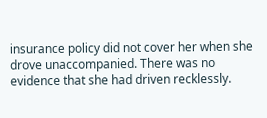insurance policy did not cover her when she drove unaccompanied. There was no evidence that she had driven recklessly.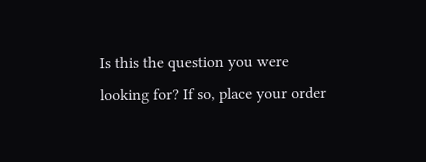Is this the question you were looking for? If so, place your order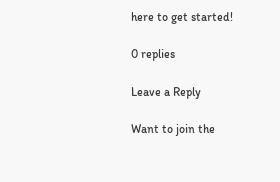here to get started!

0 replies

Leave a Reply

Want to join the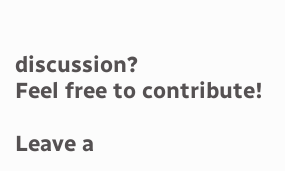discussion?
Feel free to contribute!

Leave a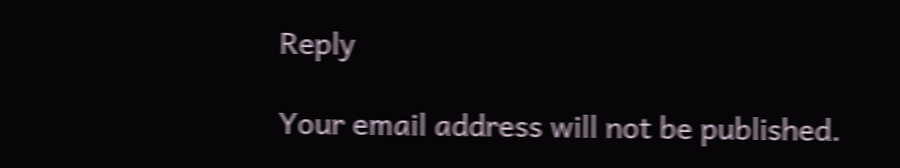Reply

Your email address will not be published.